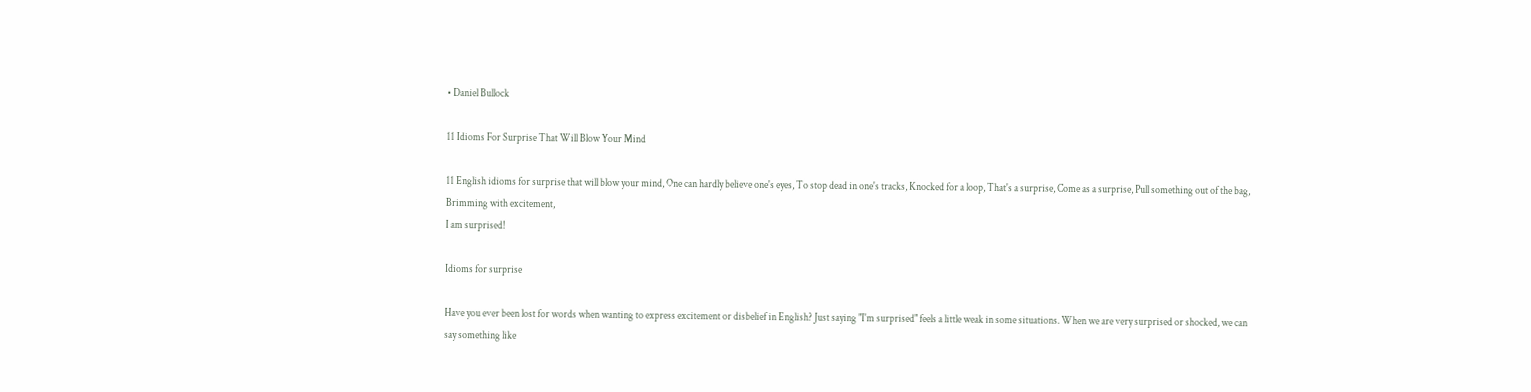• Daniel Bullock

11 Idioms For Surprise That Will Blow Your Mind

11 English idioms for surprise that will blow your mind, One can hardly believe one's eyes, To stop dead in one's tracks, Knocked for a loop, That's a surprise, Come as a surprise, Pull something out of the bag, Brimming with excitement,
I am surprised!

Idioms for surprise

Have you ever been lost for words when wanting to express excitement or disbelief in English? Just saying "I'm surprised" feels a little weak in some situations. When we are very surprised or shocked, we can say something like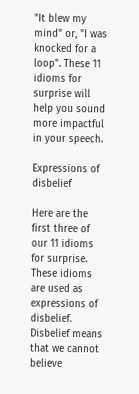"It blew my mind" or, "I was knocked for a loop". These 11 idioms for surprise will help you sound more impactful in your speech.

Expressions of disbelief

Here are the first three of our 11 idioms for surprise. These idioms are used as expressions of disbelief. Disbelief means that we cannot believe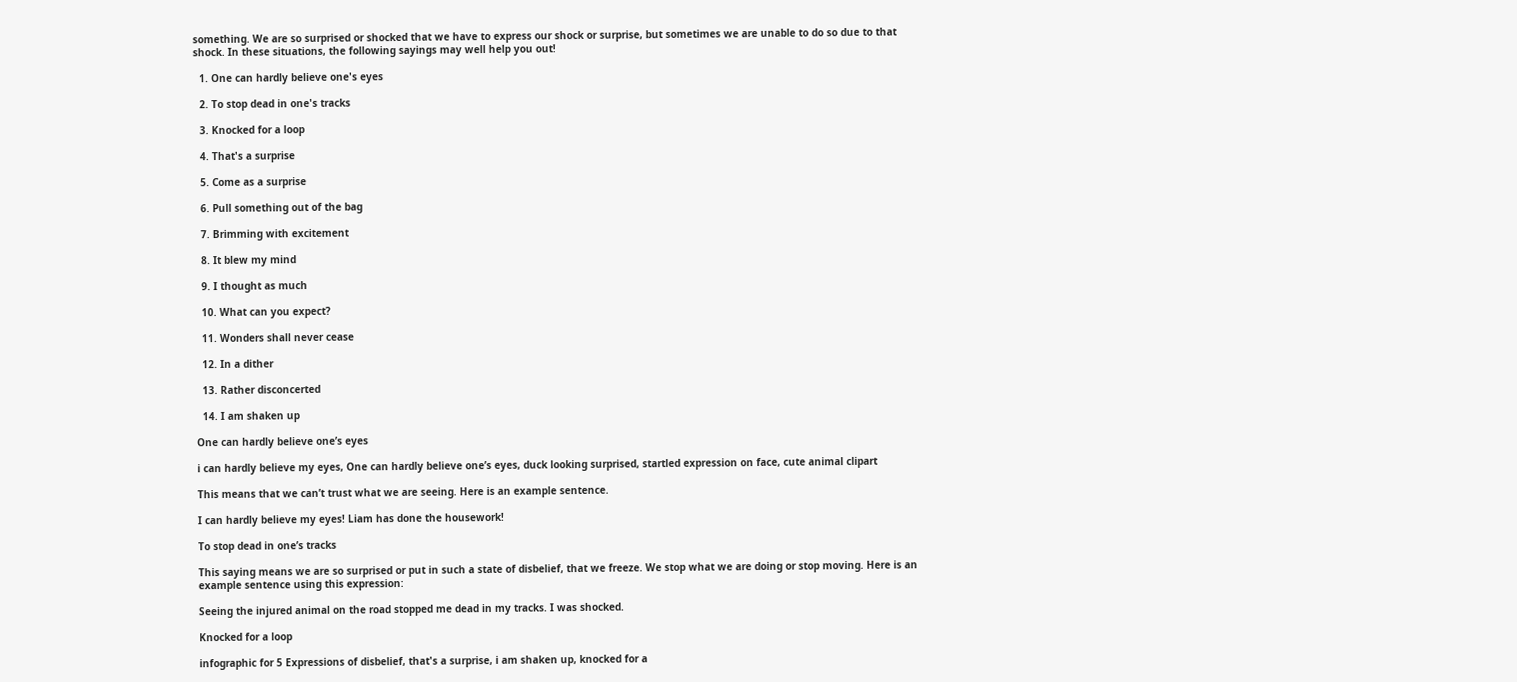something. We are so surprised or shocked that we have to express our shock or surprise, but sometimes we are unable to do so due to that shock. In these situations, the following sayings may well help you out!

  1. One can hardly believe one's eyes

  2. To stop dead in one's tracks

  3. Knocked for a loop

  4. That's a surprise

  5. Come as a surprise

  6. Pull something out of the bag

  7. Brimming with excitement

  8. It blew my mind

  9. I thought as much

  10. What can you expect?

  11. Wonders shall never cease

  12. In a dither

  13. Rather disconcerted

  14. I am shaken up

One can hardly believe one’s eyes

i can hardly believe my eyes, One can hardly believe one’s eyes, duck looking surprised, startled expression on face, cute animal clipart

This means that we can’t trust what we are seeing. Here is an example sentence.

I can hardly believe my eyes! Liam has done the housework!

To stop dead in one’s tracks

This saying means we are so surprised or put in such a state of disbelief, that we freeze. We stop what we are doing or stop moving. Here is an example sentence using this expression:

Seeing the injured animal on the road stopped me dead in my tracks. I was shocked.

Knocked for a loop

infographic for 5 Expressions of disbelief, that's a surprise, i am shaken up, knocked for a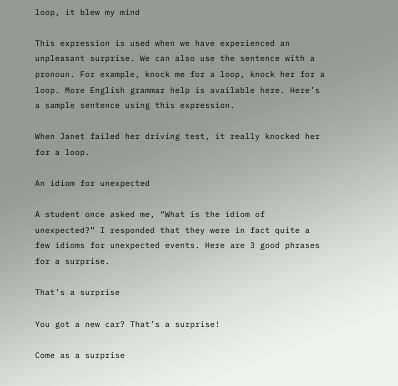loop, it blew my mind

This expression is used when we have experienced an unpleasant surprise. We can also use the sentence with a pronoun. For example, knock me for a loop, knock her for a loop. More English grammar help is available here. Here’s a sample sentence using this expression.

When Janet failed her driving test, it really knocked her for a loop.

An idiom for unexpected

A student once asked me, “What is the idiom of unexpected?” I responded that they were in fact quite a few idioms for unexpected events. Here are 3 good phrases for a surprise.

That’s a surprise

You got a new car? That’s a surprise!

Come as a surprise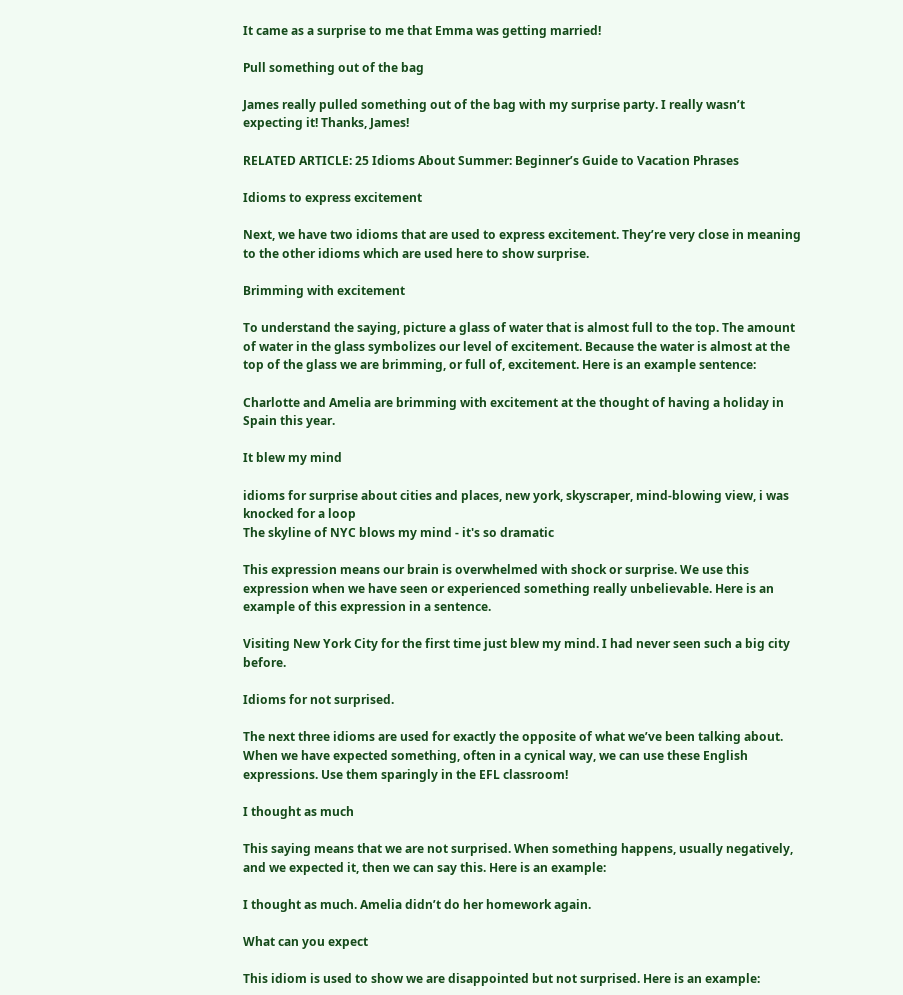It came as a surprise to me that Emma was getting married!

Pull something out of the bag

James really pulled something out of the bag with my surprise party. I really wasn’t expecting it! Thanks, James!

RELATED ARTICLE: 25 Idioms About Summer: Beginner’s Guide to Vacation Phrases

Idioms to express excitement

Next, we have two idioms that are used to express excitement. They’re very close in meaning to the other idioms which are used here to show surprise.

Brimming with excitement

To understand the saying, picture a glass of water that is almost full to the top. The amount of water in the glass symbolizes our level of excitement. Because the water is almost at the top of the glass we are brimming, or full of, excitement. Here is an example sentence:

Charlotte and Amelia are brimming with excitement at the thought of having a holiday in Spain this year.

It blew my mind

idioms for surprise about cities and places, new york, skyscraper, mind-blowing view, i was knocked for a loop
The skyline of NYC blows my mind - it's so dramatic

This expression means our brain is overwhelmed with shock or surprise. We use this expression when we have seen or experienced something really unbelievable. Here is an example of this expression in a sentence.

Visiting New York City for the first time just blew my mind. I had never seen such a big city before.

Idioms for not surprised.

The next three idioms are used for exactly the opposite of what we’ve been talking about. When we have expected something, often in a cynical way, we can use these English expressions. Use them sparingly in the EFL classroom!

I thought as much

This saying means that we are not surprised. When something happens, usually negatively, and we expected it, then we can say this. Here is an example:

I thought as much. Amelia didn’t do her homework again.

What can you expect

This idiom is used to show we are disappointed but not surprised. Here is an example: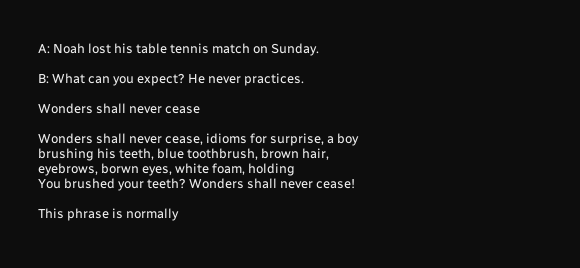A: Noah lost his table tennis match on Sunday.

B: What can you expect? He never practices.

Wonders shall never cease

Wonders shall never cease, idioms for surprise, a boy brushing his teeth, blue toothbrush, brown hair, eyebrows, borwn eyes, white foam, holding
You brushed your teeth? Wonders shall never cease!

This phrase is normally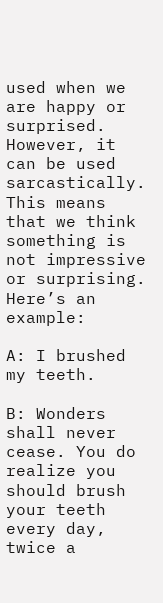used when we are happy or surprised. However, it can be used sarcastically. This means that we think something is not impressive or surprising. Here’s an example:

A: I brushed my teeth.

B: Wonders shall never cease. You do realize you should brush your teeth every day, twice a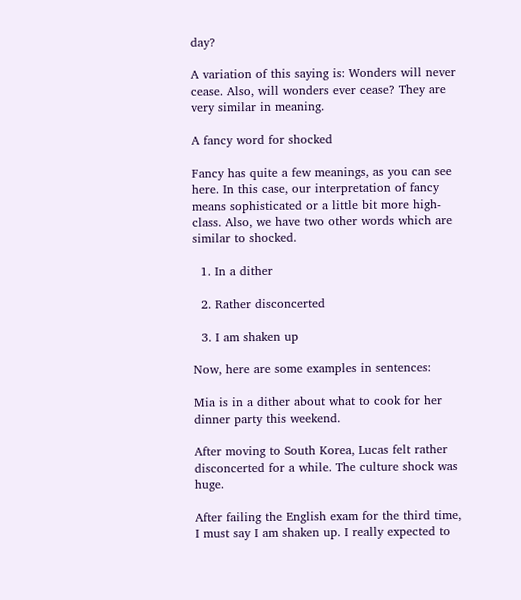day?

A variation of this saying is: Wonders will never cease. Also, will wonders ever cease? They are very similar in meaning.

A fancy word for shocked

Fancy has quite a few meanings, as you can see here. In this case, our interpretation of fancy means sophisticated or a little bit more high-class. Also, we have two other words which are similar to shocked.

  1. In a dither

  2. Rather disconcerted

  3. I am shaken up

Now, here are some examples in sentences:

Mia is in a dither about what to cook for her dinner party this weekend.

After moving to South Korea, Lucas felt rather disconcerted for a while. The culture shock was huge.

After failing the English exam for the third time, I must say I am shaken up. I really expected to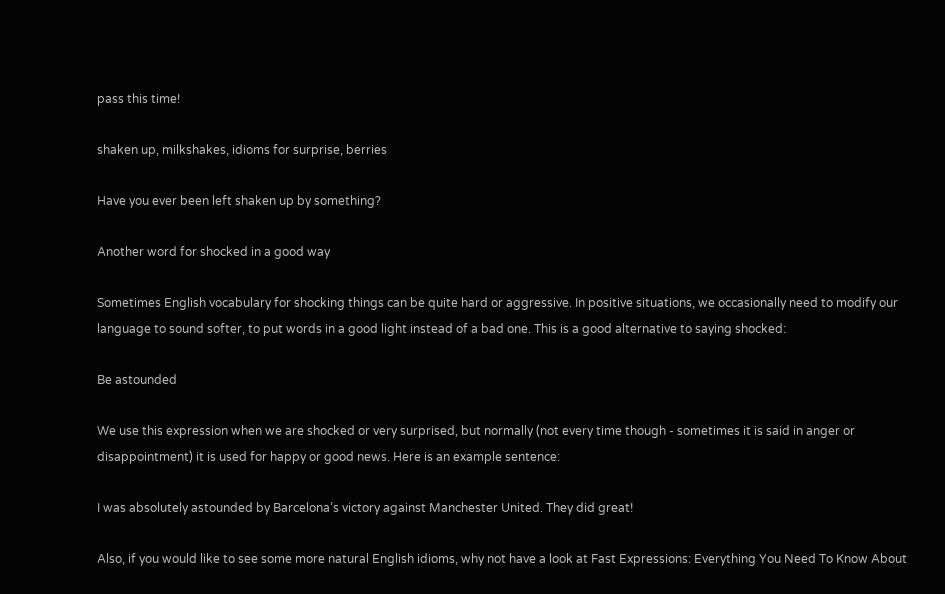pass this time!

shaken up, milkshakes, idioms for surprise, berries

Have you ever been left shaken up by something?

Another word for shocked in a good way

Sometimes English vocabulary for shocking things can be quite hard or aggressive. In positive situations, we occasionally need to modify our language to sound softer, to put words in a good light instead of a bad one. This is a good alternative to saying shocked:

Be astounded

We use this expression when we are shocked or very surprised, but normally (not every time though - sometimes it is said in anger or disappointment) it is used for happy or good news. Here is an example sentence:

I was absolutely astounded by Barcelona’s victory against Manchester United. They did great!

Also, if you would like to see some more natural English idioms, why not have a look at Fast Expressions: Everything You Need To Know About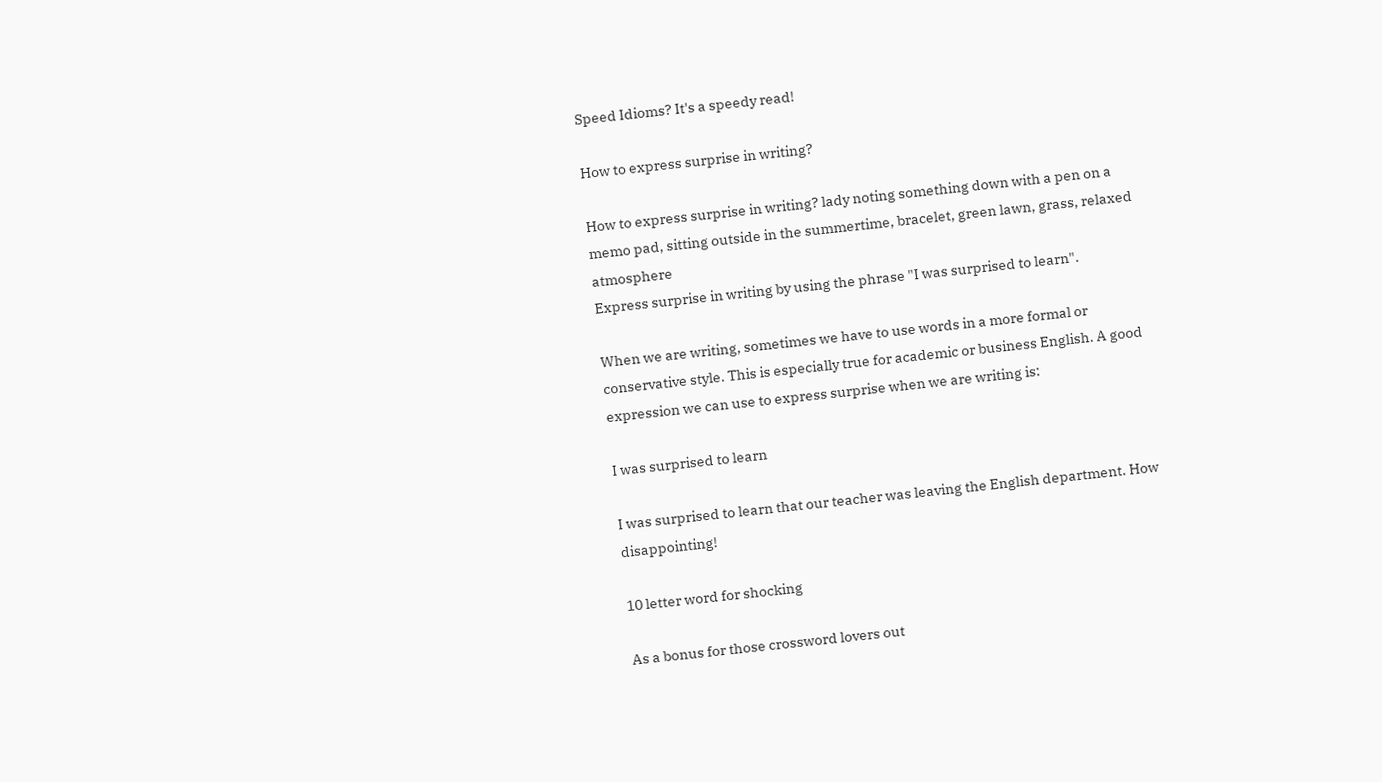Speed Idioms? It's a speedy read!

How to express surprise in writing?

How to express surprise in writing? lady noting something down with a pen on a memo pad, sitting outside in the summertime, bracelet, green lawn, grass, relaxed atmosphere
Express surprise in writing by using the phrase "I was surprised to learn".

When we are writing, sometimes we have to use words in a more formal or conservative style. This is especially true for academic or business English. A good expression we can use to express surprise when we are writing is:

I was surprised to learn

I was surprised to learn that our teacher was leaving the English department. How disappointing!

10 letter word for shocking

As a bonus for those crossword lovers out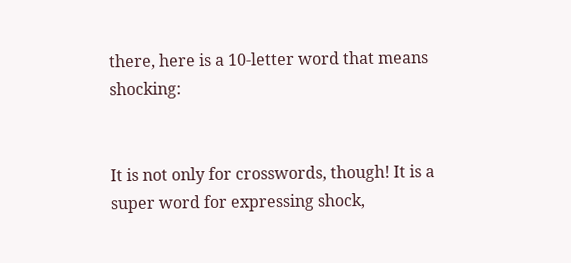there, here is a 10-letter word that means shocking:


It is not only for crosswords, though! It is a super word for expressing shock,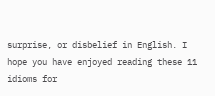surprise, or disbelief in English. I hope you have enjoyed reading these 11 idioms for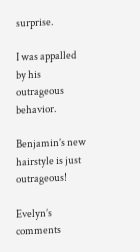surprise.

I was appalled by his outrageous behavior.

Benjamin’s new hairstyle is just outrageous!

Evelyn’s comments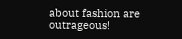about fashion are outrageous!